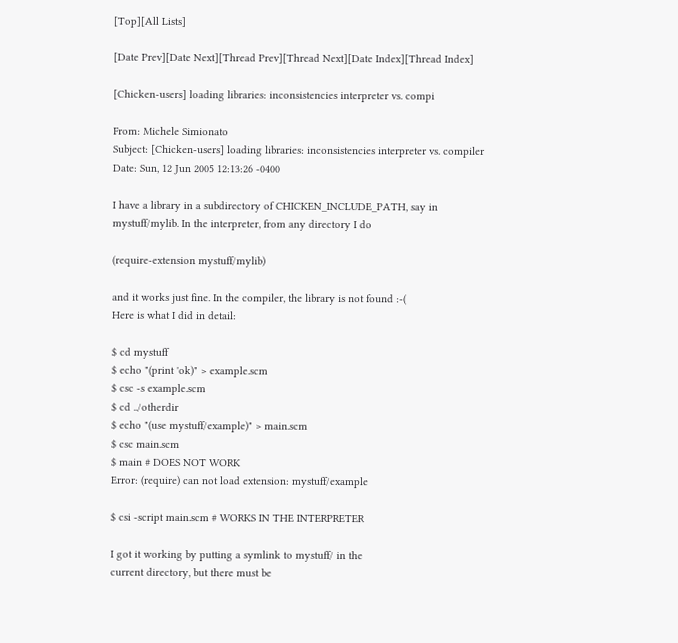[Top][All Lists]

[Date Prev][Date Next][Thread Prev][Thread Next][Date Index][Thread Index]

[Chicken-users] loading libraries: inconsistencies interpreter vs. compi

From: Michele Simionato
Subject: [Chicken-users] loading libraries: inconsistencies interpreter vs. compiler
Date: Sun, 12 Jun 2005 12:13:26 -0400

I have a library in a subdirectory of CHICKEN_INCLUDE_PATH, say in
mystuff/mylib. In the interpreter, from any directory I do

(require-extension mystuff/mylib)

and it works just fine. In the compiler, the library is not found :-(
Here is what I did in detail:

$ cd mystuff
$ echo "(print 'ok)" > example.scm
$ csc -s example.scm
$ cd ../otherdir
$ echo "(use mystuff/example)" > main.scm
$ csc main.scm
$ main # DOES NOT WORK
Error: (require) can not load extension: mystuff/example

$ csi -script main.scm # WORKS IN THE INTERPRETER

I got it working by putting a symlink to mystuff/ in the
current directory, but there must be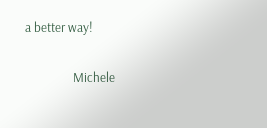a better way!

                Michele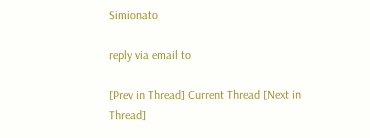Simionato

reply via email to

[Prev in Thread] Current Thread [Next in Thread]